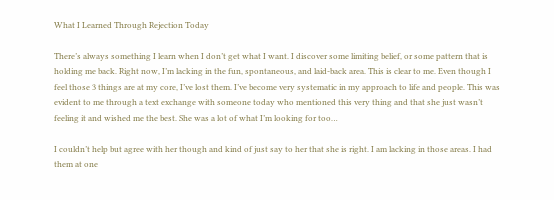What I Learned Through Rejection Today

There’s always something I learn when I don’t get what I want. I discover some limiting belief, or some pattern that is holding me back. Right now, I’m lacking in the fun, spontaneous, and laid-back area. This is clear to me. Even though I feel those 3 things are at my core, I’ve lost them. I’ve become very systematic in my approach to life and people. This was evident to me through a text exchange with someone today who mentioned this very thing and that she just wasn’t feeling it and wished me the best. She was a lot of what I’m looking for too…

I couldn’t help but agree with her though and kind of just say to her that she is right. I am lacking in those areas. I had them at one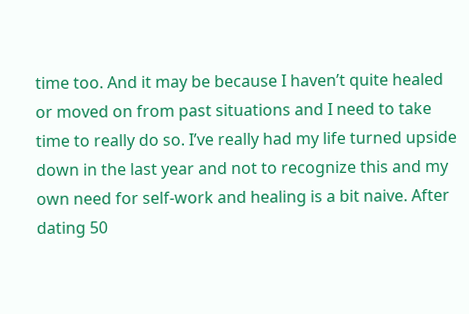time too. And it may be because I haven’t quite healed or moved on from past situations and I need to take time to really do so. I’ve really had my life turned upside down in the last year and not to recognize this and my own need for self-work and healing is a bit naive. After dating 50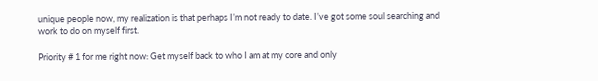unique people now, my realization is that perhaps I’m not ready to date. I’ve got some soul searching and work to do on myself first.

Priority # 1 for me right now: Get myself back to who I am at my core and only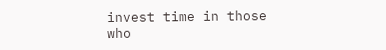invest time in those who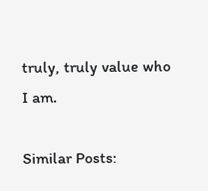truly, truly value who I am.

Similar Posts: